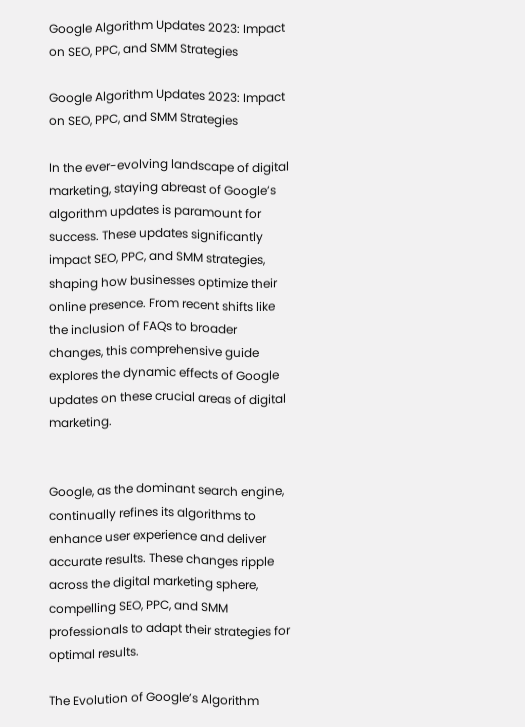Google Algorithm Updates 2023: Impact on SEO, PPC, and SMM Strategies

Google Algorithm Updates 2023: Impact on SEO, PPC, and SMM Strategies

In the ever-evolving landscape of digital marketing, staying abreast of Google’s algorithm updates is paramount for success. These updates significantly impact SEO, PPC, and SMM strategies, shaping how businesses optimize their online presence. From recent shifts like the inclusion of FAQs to broader changes, this comprehensive guide explores the dynamic effects of Google updates on these crucial areas of digital marketing.


Google, as the dominant search engine, continually refines its algorithms to enhance user experience and deliver accurate results. These changes ripple across the digital marketing sphere, compelling SEO, PPC, and SMM professionals to adapt their strategies for optimal results.

The Evolution of Google’s Algorithm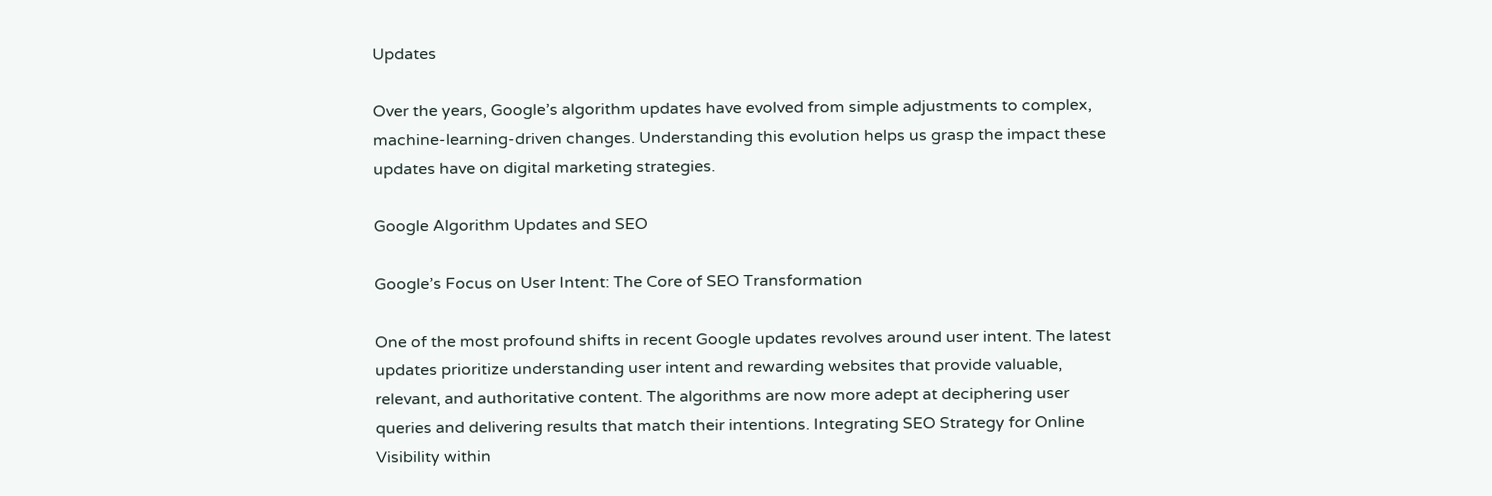Updates

Over the years, Google’s algorithm updates have evolved from simple adjustments to complex, machine-learning-driven changes. Understanding this evolution helps us grasp the impact these updates have on digital marketing strategies.

Google Algorithm Updates and SEO

Google’s Focus on User Intent: The Core of SEO Transformation

One of the most profound shifts in recent Google updates revolves around user intent. The latest updates prioritize understanding user intent and rewarding websites that provide valuable, relevant, and authoritative content. The algorithms are now more adept at deciphering user queries and delivering results that match their intentions. Integrating SEO Strategy for Online Visibility within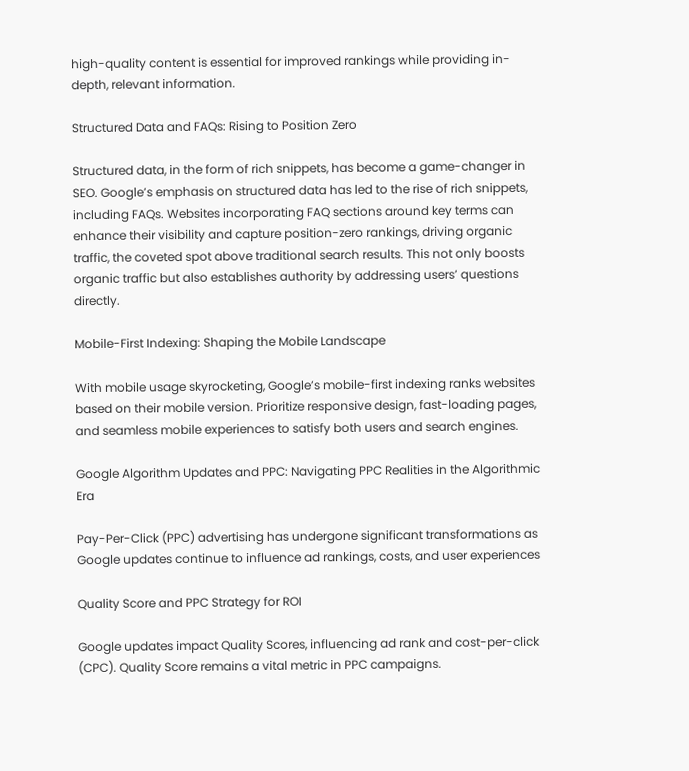high-quality content is essential for improved rankings while providing in-depth, relevant information.

Structured Data and FAQs: Rising to Position Zero

Structured data, in the form of rich snippets, has become a game-changer in SEO. Google’s emphasis on structured data has led to the rise of rich snippets, including FAQs. Websites incorporating FAQ sections around key terms can enhance their visibility and capture position-zero rankings, driving organic traffic, the coveted spot above traditional search results. This not only boosts organic traffic but also establishes authority by addressing users’ questions directly.

Mobile-First Indexing: Shaping the Mobile Landscape

With mobile usage skyrocketing, Google’s mobile-first indexing ranks websites based on their mobile version. Prioritize responsive design, fast-loading pages, and seamless mobile experiences to satisfy both users and search engines.

Google Algorithm Updates and PPC: Navigating PPC Realities in the Algorithmic Era

Pay-Per-Click (PPC) advertising has undergone significant transformations as Google updates continue to influence ad rankings, costs, and user experiences

Quality Score and PPC Strategy for ROI

Google updates impact Quality Scores, influencing ad rank and cost-per-click (CPC). Quality Score remains a vital metric in PPC campaigns.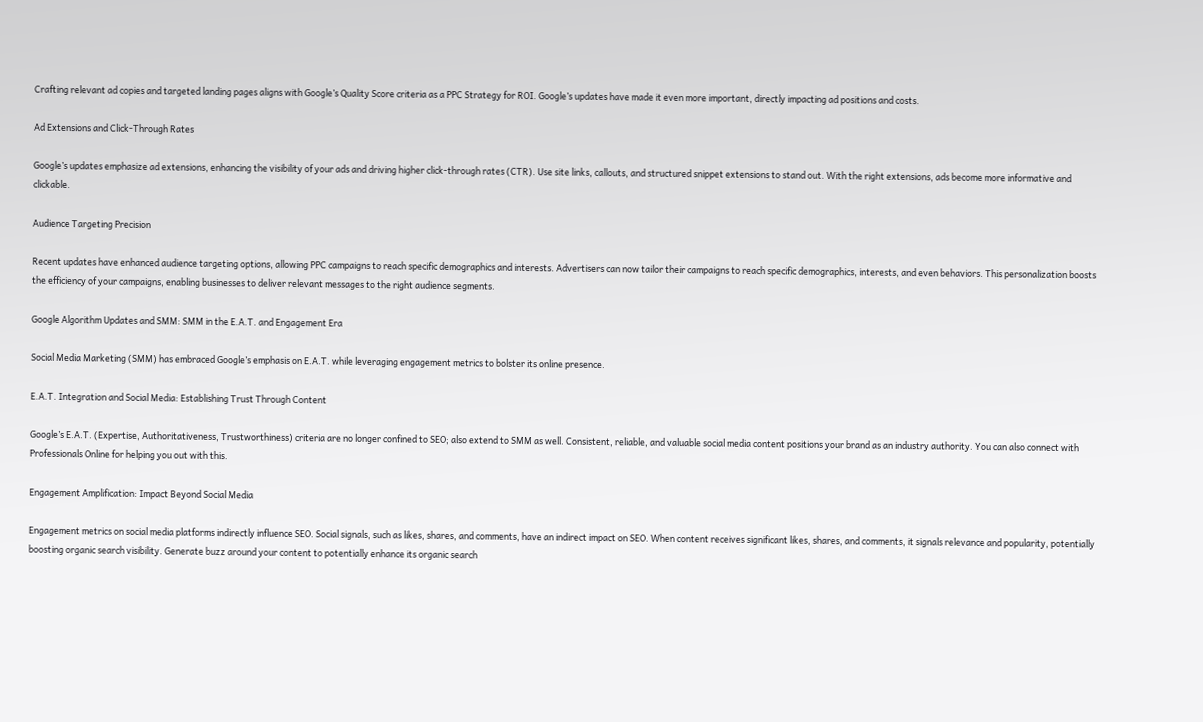Crafting relevant ad copies and targeted landing pages aligns with Google’s Quality Score criteria as a PPC Strategy for ROI. Google’s updates have made it even more important, directly impacting ad positions and costs.

Ad Extensions and Click-Through Rates

Google’s updates emphasize ad extensions, enhancing the visibility of your ads and driving higher click-through rates (CTR). Use site links, callouts, and structured snippet extensions to stand out. With the right extensions, ads become more informative and clickable.

Audience Targeting Precision

Recent updates have enhanced audience targeting options, allowing PPC campaigns to reach specific demographics and interests. Advertisers can now tailor their campaigns to reach specific demographics, interests, and even behaviors. This personalization boosts the efficiency of your campaigns, enabling businesses to deliver relevant messages to the right audience segments.

Google Algorithm Updates and SMM: SMM in the E.A.T. and Engagement Era

Social Media Marketing (SMM) has embraced Google’s emphasis on E.A.T. while leveraging engagement metrics to bolster its online presence.

E.A.T. Integration and Social Media: Establishing Trust Through Content

Google’s E.A.T. (Expertise, Authoritativeness, Trustworthiness) criteria are no longer confined to SEO; also extend to SMM as well. Consistent, reliable, and valuable social media content positions your brand as an industry authority. You can also connect with Professionals Online for helping you out with this.

Engagement Amplification: Impact Beyond Social Media

Engagement metrics on social media platforms indirectly influence SEO. Social signals, such as likes, shares, and comments, have an indirect impact on SEO. When content receives significant likes, shares, and comments, it signals relevance and popularity, potentially boosting organic search visibility. Generate buzz around your content to potentially enhance its organic search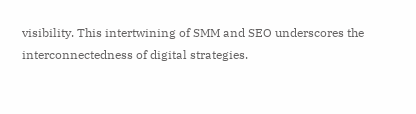visibility. This intertwining of SMM and SEO underscores the interconnectedness of digital strategies.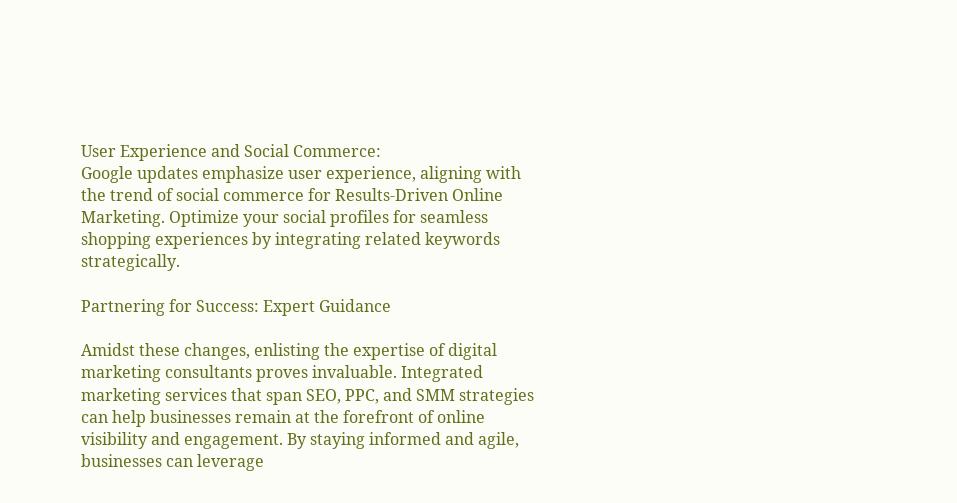User Experience and Social Commerce:
Google updates emphasize user experience, aligning with the trend of social commerce for Results-Driven Online Marketing. Optimize your social profiles for seamless shopping experiences by integrating related keywords strategically.

Partnering for Success: Expert Guidance

Amidst these changes, enlisting the expertise of digital marketing consultants proves invaluable. Integrated marketing services that span SEO, PPC, and SMM strategies can help businesses remain at the forefront of online visibility and engagement. By staying informed and agile, businesses can leverage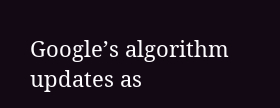Google’s algorithm updates as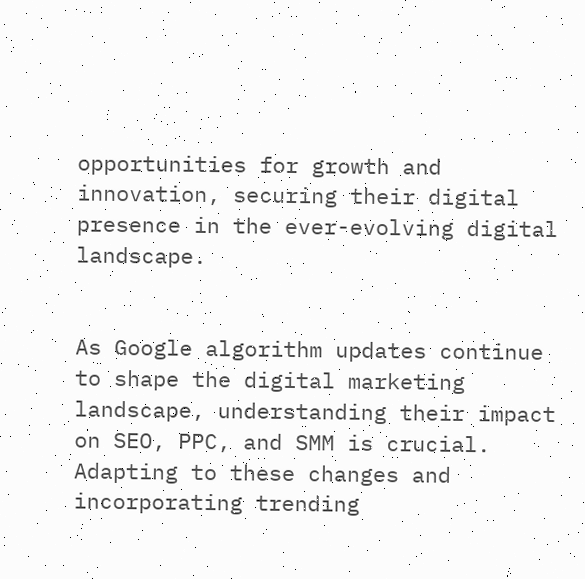opportunities for growth and innovation, securing their digital presence in the ever-evolving digital landscape.


As Google algorithm updates continue to shape the digital marketing landscape, understanding their impact on SEO, PPC, and SMM is crucial. Adapting to these changes and incorporating trending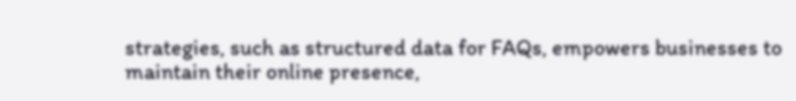strategies, such as structured data for FAQs, empowers businesses to maintain their online presence,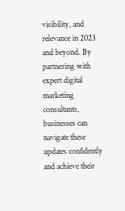visibility, and relevance in 2023 and beyond. By partnering with expert digital marketing consultants, businesses can navigate these updates confidently and achieve their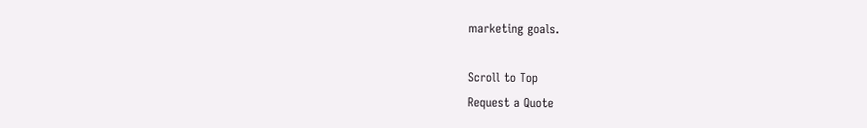marketing goals.

Scroll to Top
Request a Quote